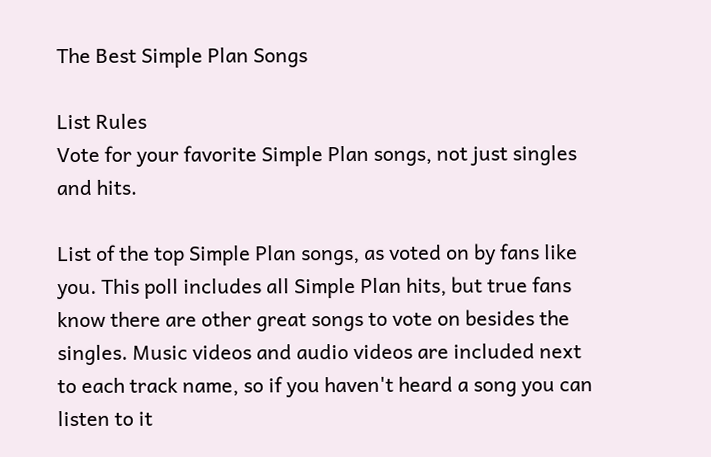The Best Simple Plan Songs

List Rules
Vote for your favorite Simple Plan songs, not just singles and hits.

List of the top Simple Plan songs, as voted on by fans like you. This poll includes all Simple Plan hits, but true fans know there are other great songs to vote on besides the singles. Music videos and audio videos are included next to each track name, so if you haven't heard a song you can listen to it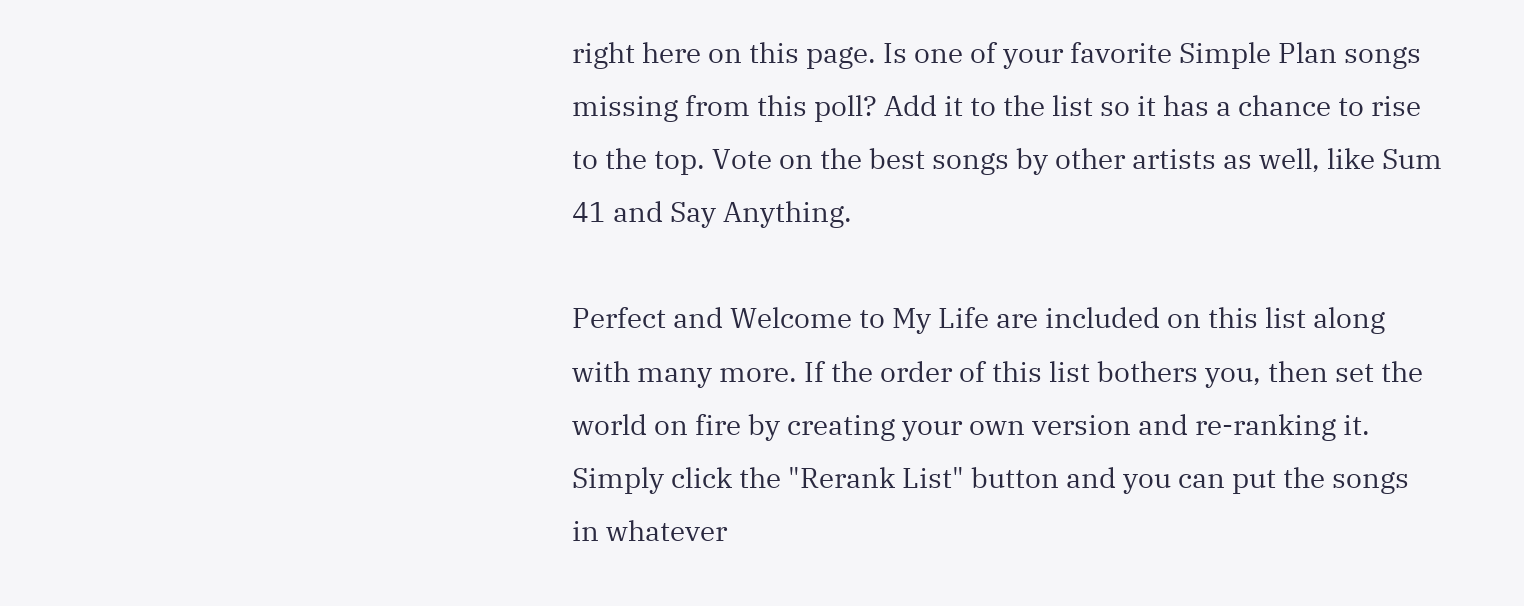right here on this page. Is one of your favorite Simple Plan songs missing from this poll? Add it to the list so it has a chance to rise to the top. Vote on the best songs by other artists as well, like Sum 41 and Say Anything.

Perfect and Welcome to My Life are included on this list along with many more. If the order of this list bothers you, then set the world on fire by creating your own version and re-ranking it. Simply click the "Rerank List" button and you can put the songs in whatever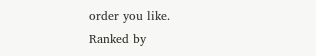order you like.
Ranked by